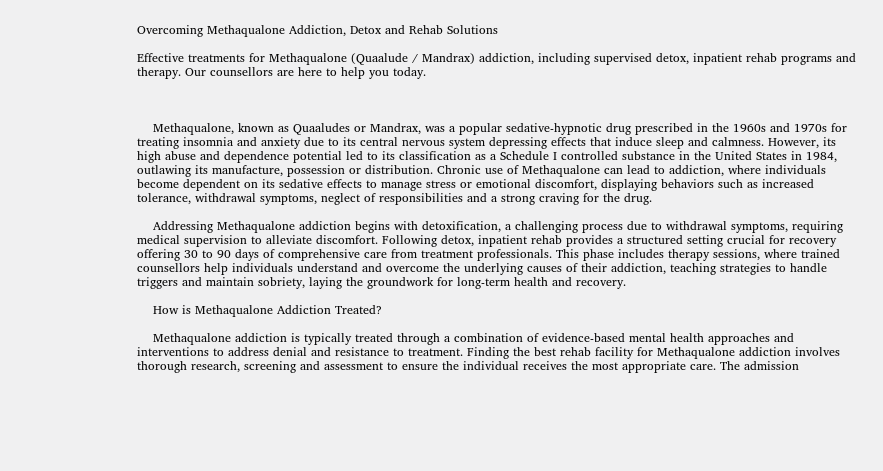Overcoming Methaqualone Addiction, Detox and Rehab Solutions

Effective treatments for Methaqualone (Quaalude / Mandrax) addiction, including supervised detox, inpatient rehab programs and therapy. Our counsellors are here to help you today.



    Methaqualone, known as Quaaludes or Mandrax, was a popular sedative-hypnotic drug prescribed in the 1960s and 1970s for treating insomnia and anxiety due to its central nervous system depressing effects that induce sleep and calmness. However, its high abuse and dependence potential led to its classification as a Schedule I controlled substance in the United States in 1984, outlawing its manufacture, possession or distribution. Chronic use of Methaqualone can lead to addiction, where individuals become dependent on its sedative effects to manage stress or emotional discomfort, displaying behaviors such as increased tolerance, withdrawal symptoms, neglect of responsibilities and a strong craving for the drug.

    Addressing Methaqualone addiction begins with detoxification, a challenging process due to withdrawal symptoms, requiring medical supervision to alleviate discomfort. Following detox, inpatient rehab provides a structured setting crucial for recovery offering 30 to 90 days of comprehensive care from treatment professionals. This phase includes therapy sessions, where trained counsellors help individuals understand and overcome the underlying causes of their addiction, teaching strategies to handle triggers and maintain sobriety, laying the groundwork for long-term health and recovery.

    How is Methaqualone Addiction Treated?

    Methaqualone addiction is typically treated through a combination of evidence-based mental health approaches and interventions to address denial and resistance to treatment. Finding the best rehab facility for Methaqualone addiction involves thorough research, screening and assessment to ensure the individual receives the most appropriate care. The admission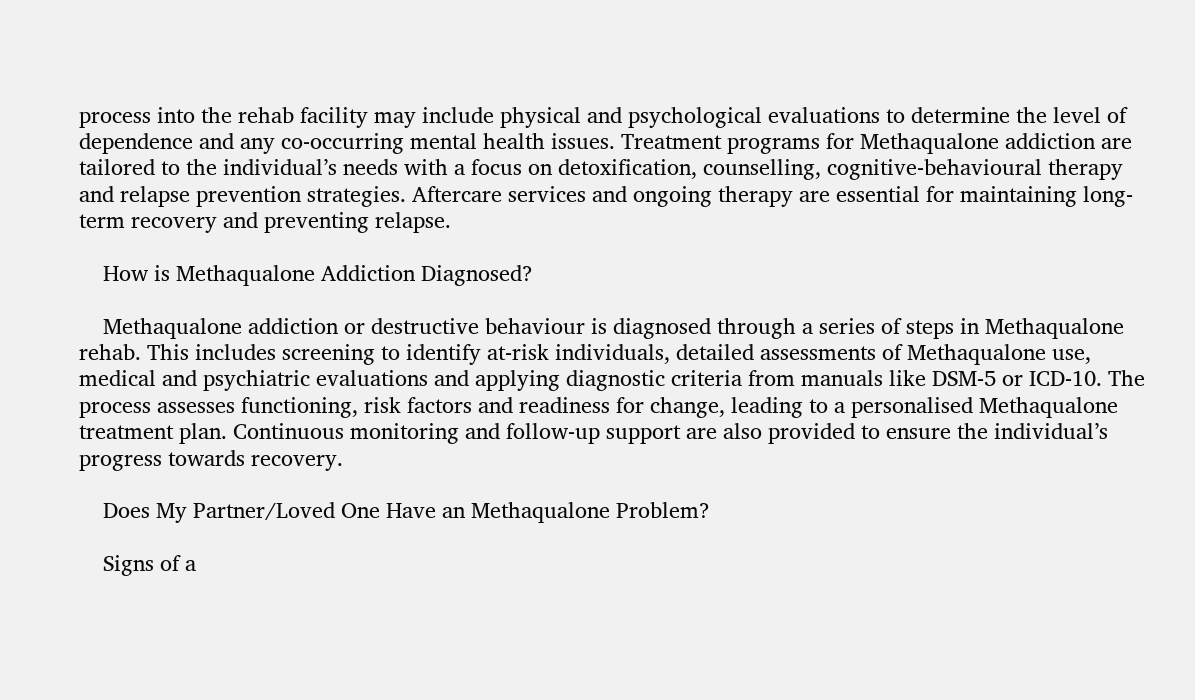process into the rehab facility may include physical and psychological evaluations to determine the level of dependence and any co-occurring mental health issues. Treatment programs for Methaqualone addiction are tailored to the individual’s needs with a focus on detoxification, counselling, cognitive-behavioural therapy and relapse prevention strategies. Aftercare services and ongoing therapy are essential for maintaining long-term recovery and preventing relapse.

    How is Methaqualone Addiction Diagnosed?

    Methaqualone addiction or destructive behaviour is diagnosed through a series of steps in Methaqualone rehab. This includes screening to identify at-risk individuals, detailed assessments of Methaqualone use, medical and psychiatric evaluations and applying diagnostic criteria from manuals like DSM-5 or ICD-10. The process assesses functioning, risk factors and readiness for change, leading to a personalised Methaqualone treatment plan. Continuous monitoring and follow-up support are also provided to ensure the individual’s progress towards recovery.

    Does My Partner/Loved One Have an Methaqualone Problem?

    Signs of a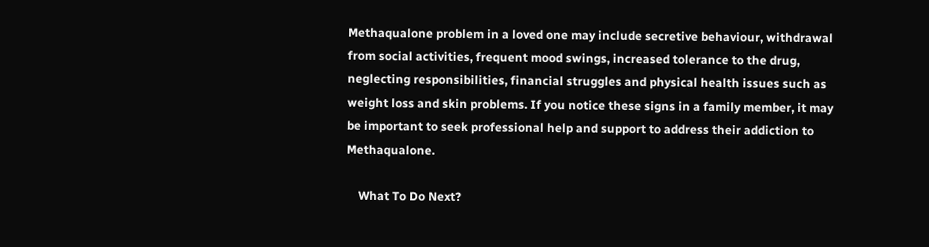Methaqualone problem in a loved one may include secretive behaviour, withdrawal from social activities, frequent mood swings, increased tolerance to the drug, neglecting responsibilities, financial struggles and physical health issues such as weight loss and skin problems. If you notice these signs in a family member, it may be important to seek professional help and support to address their addiction to Methaqualone.

    What To Do Next?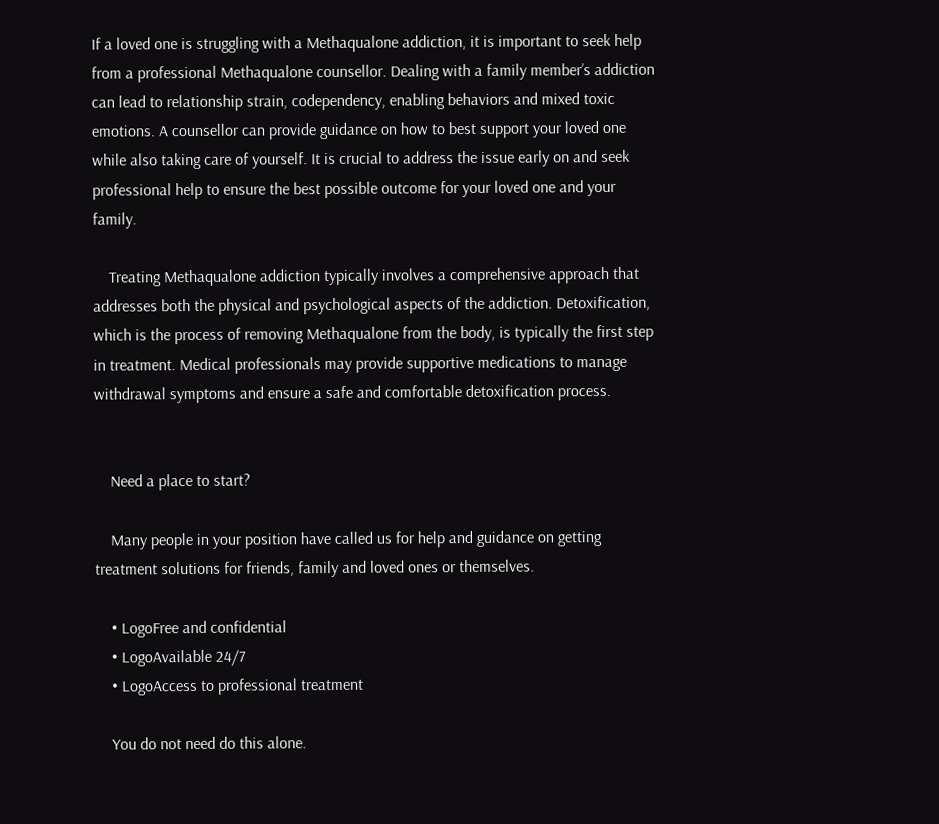If a loved one is struggling with a Methaqualone addiction, it is important to seek help from a professional Methaqualone counsellor. Dealing with a family member’s addiction can lead to relationship strain, codependency, enabling behaviors and mixed toxic emotions. A counsellor can provide guidance on how to best support your loved one while also taking care of yourself. It is crucial to address the issue early on and seek professional help to ensure the best possible outcome for your loved one and your family.

    Treating Methaqualone addiction typically involves a comprehensive approach that addresses both the physical and psychological aspects of the addiction. Detoxification, which is the process of removing Methaqualone from the body, is typically the first step in treatment. Medical professionals may provide supportive medications to manage withdrawal symptoms and ensure a safe and comfortable detoxification process.


    Need a place to start?

    Many people in your position have called us for help and guidance on getting treatment solutions for friends, family and loved ones or themselves.

    • LogoFree and confidential
    • LogoAvailable 24/7
    • LogoAccess to professional treatment

    You do not need do this alone.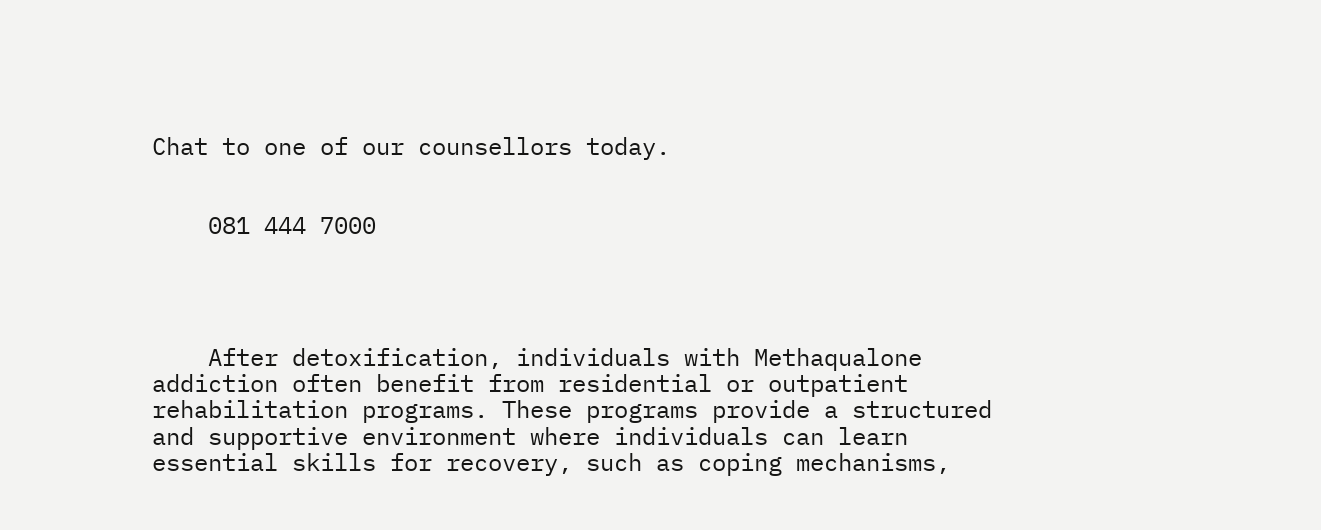Chat to one of our counsellors today.


    081 444 7000




    After detoxification, individuals with Methaqualone addiction often benefit from residential or outpatient rehabilitation programs. These programs provide a structured and supportive environment where individuals can learn essential skills for recovery, such as coping mechanisms,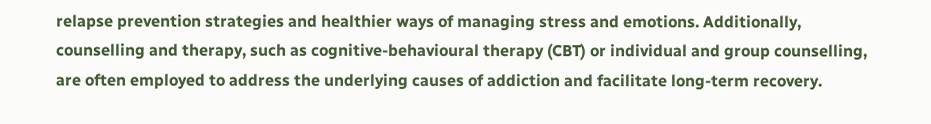relapse prevention strategies and healthier ways of managing stress and emotions. Additionally, counselling and therapy, such as cognitive-behavioural therapy (CBT) or individual and group counselling, are often employed to address the underlying causes of addiction and facilitate long-term recovery.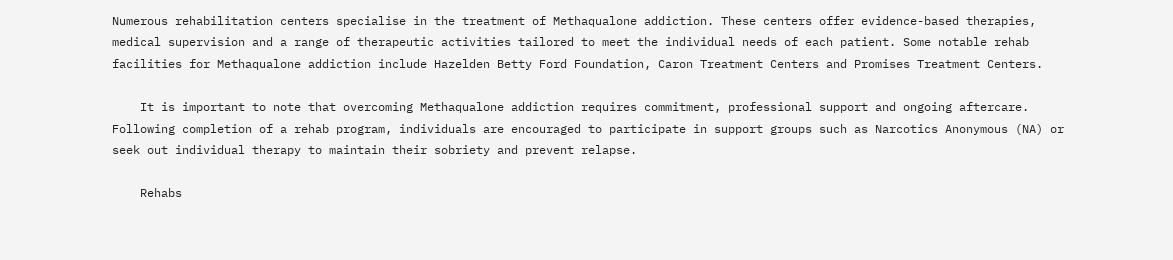Numerous rehabilitation centers specialise in the treatment of Methaqualone addiction. These centers offer evidence-based therapies, medical supervision and a range of therapeutic activities tailored to meet the individual needs of each patient. Some notable rehab facilities for Methaqualone addiction include Hazelden Betty Ford Foundation, Caron Treatment Centers and Promises Treatment Centers.

    It is important to note that overcoming Methaqualone addiction requires commitment, professional support and ongoing aftercare. Following completion of a rehab program, individuals are encouraged to participate in support groups such as Narcotics Anonymous (NA) or seek out individual therapy to maintain their sobriety and prevent relapse.

    Rehabs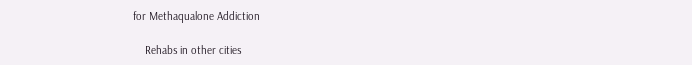for Methaqualone Addiction

    Rehabs in other cities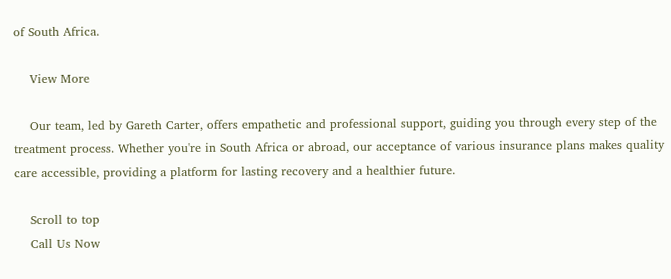of South Africa.

    View More

    Our team, led by Gareth Carter, offers empathetic and professional support, guiding you through every step of the treatment process. Whether you're in South Africa or abroad, our acceptance of various insurance plans makes quality care accessible, providing a platform for lasting recovery and a healthier future.

    Scroll to top
    Call Us Now